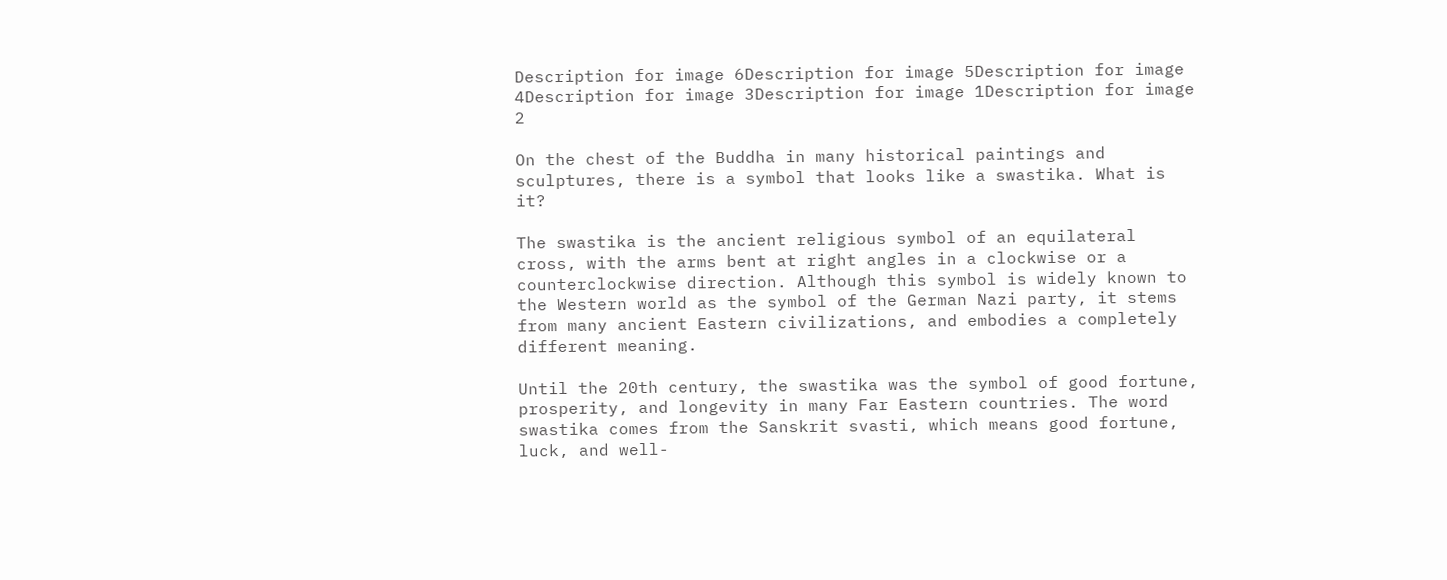Description for image 6Description for image 5Description for image 4Description for image 3Description for image 1Description for image 2

On the chest of the Buddha in many historical paintings and sculptures, there is a symbol that looks like a swastika. What is it?

The swastika is the ancient religious symbol of an equilateral cross, with the arms bent at right angles in a clockwise or a counterclockwise direction. Although this symbol is widely known to the Western world as the symbol of the German Nazi party, it stems from many ancient Eastern civilizations, and embodies a completely different meaning.

Until the 20th century, the swastika was the symbol of good fortune, prosperity, and longevity in many Far Eastern countries. The word swastika comes from the Sanskrit svasti, which means good fortune, luck, and well-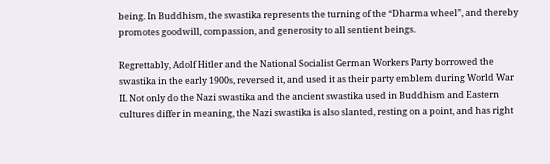being. In Buddhism, the swastika represents the turning of the “Dharma wheel”, and thereby promotes goodwill, compassion, and generosity to all sentient beings.

Regrettably, Adolf Hitler and the National Socialist German Workers Party borrowed the swastika in the early 1900s, reversed it, and used it as their party emblem during World War II. Not only do the Nazi swastika and the ancient swastika used in Buddhism and Eastern cultures differ in meaning, the Nazi swastika is also slanted, resting on a point, and has right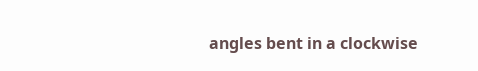angles bent in a clockwise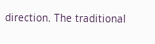direction. The traditional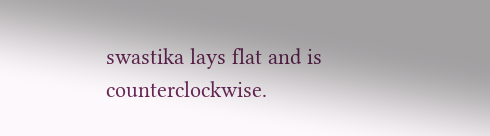swastika lays flat and is counterclockwise.